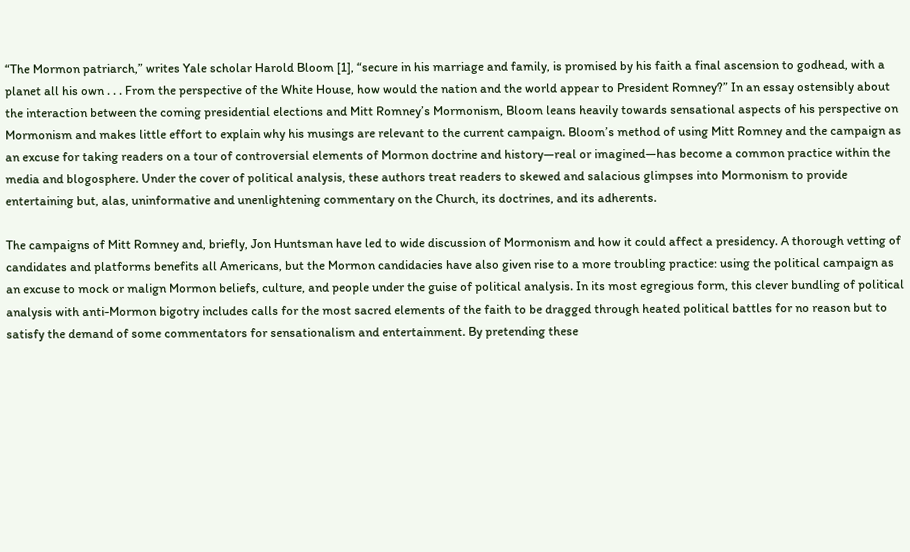“The Mormon patriarch,” writes Yale scholar Harold Bloom [1], “secure in his marriage and family, is promised by his faith a final ascension to godhead, with a planet all his own . . . From the perspective of the White House, how would the nation and the world appear to President Romney?” In an essay ostensibly about the interaction between the coming presidential elections and Mitt Romney’s Mormonism, Bloom leans heavily towards sensational aspects of his perspective on Mormonism and makes little effort to explain why his musings are relevant to the current campaign. Bloom’s method of using Mitt Romney and the campaign as an excuse for taking readers on a tour of controversial elements of Mormon doctrine and history—real or imagined—has become a common practice within the media and blogosphere. Under the cover of political analysis, these authors treat readers to skewed and salacious glimpses into Mormonism to provide entertaining but, alas, uninformative and unenlightening commentary on the Church, its doctrines, and its adherents.

The campaigns of Mitt Romney and, briefly, Jon Huntsman have led to wide discussion of Mormonism and how it could affect a presidency. A thorough vetting of candidates and platforms benefits all Americans, but the Mormon candidacies have also given rise to a more troubling practice: using the political campaign as an excuse to mock or malign Mormon beliefs, culture, and people under the guise of political analysis. In its most egregious form, this clever bundling of political analysis with anti-Mormon bigotry includes calls for the most sacred elements of the faith to be dragged through heated political battles for no reason but to satisfy the demand of some commentators for sensationalism and entertainment. By pretending these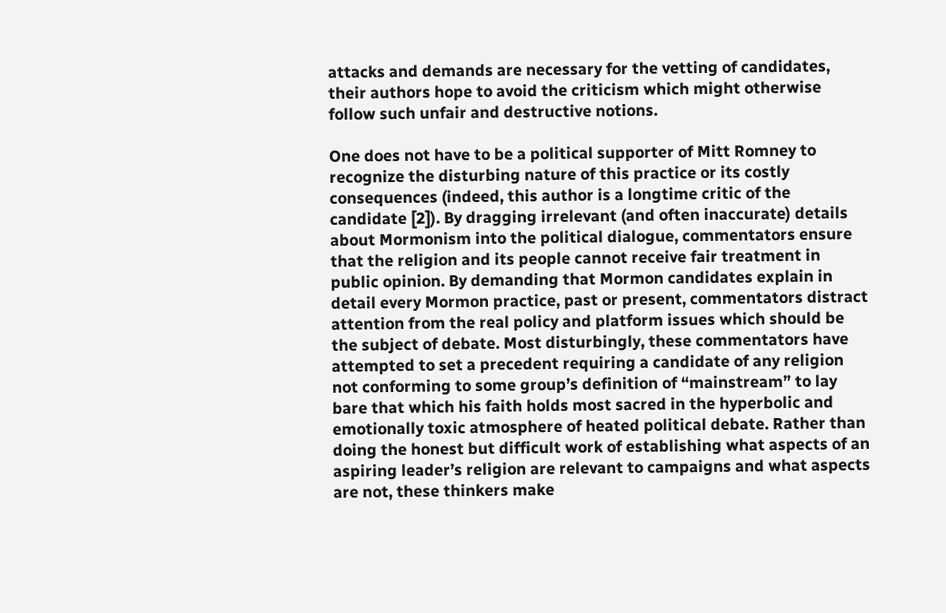attacks and demands are necessary for the vetting of candidates, their authors hope to avoid the criticism which might otherwise follow such unfair and destructive notions.

One does not have to be a political supporter of Mitt Romney to recognize the disturbing nature of this practice or its costly consequences (indeed, this author is a longtime critic of the candidate [2]). By dragging irrelevant (and often inaccurate) details about Mormonism into the political dialogue, commentators ensure that the religion and its people cannot receive fair treatment in public opinion. By demanding that Mormon candidates explain in detail every Mormon practice, past or present, commentators distract attention from the real policy and platform issues which should be the subject of debate. Most disturbingly, these commentators have attempted to set a precedent requiring a candidate of any religion not conforming to some group’s definition of “mainstream” to lay bare that which his faith holds most sacred in the hyperbolic and emotionally toxic atmosphere of heated political debate. Rather than doing the honest but difficult work of establishing what aspects of an aspiring leader’s religion are relevant to campaigns and what aspects are not, these thinkers make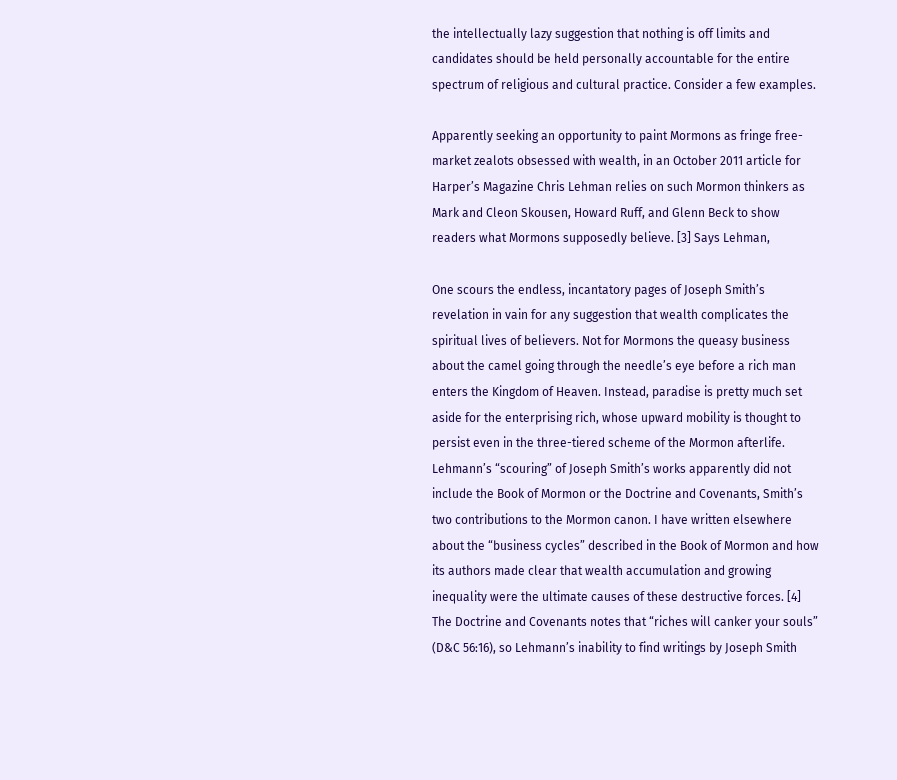the intellectually lazy suggestion that nothing is off limits and candidates should be held personally accountable for the entire spectrum of religious and cultural practice. Consider a few examples.

Apparently seeking an opportunity to paint Mormons as fringe free-market zealots obsessed with wealth, in an October 2011 article for Harper’s Magazine Chris Lehman relies on such Mormon thinkers as Mark and Cleon Skousen, Howard Ruff, and Glenn Beck to show readers what Mormons supposedly believe. [3] Says Lehman,

One scours the endless, incantatory pages of Joseph Smith’s revelation in vain for any suggestion that wealth complicates the spiritual lives of believers. Not for Mormons the queasy business about the camel going through the needle’s eye before a rich man enters the Kingdom of Heaven. Instead, paradise is pretty much set aside for the enterprising rich, whose upward mobility is thought to persist even in the three-tiered scheme of the Mormon afterlife.
Lehmann’s “scouring” of Joseph Smith’s works apparently did not include the Book of Mormon or the Doctrine and Covenants, Smith’s two contributions to the Mormon canon. I have written elsewhere about the “business cycles” described in the Book of Mormon and how its authors made clear that wealth accumulation and growing inequality were the ultimate causes of these destructive forces. [4] The Doctrine and Covenants notes that “riches will canker your souls” (D&C 56:16), so Lehmann’s inability to find writings by Joseph Smith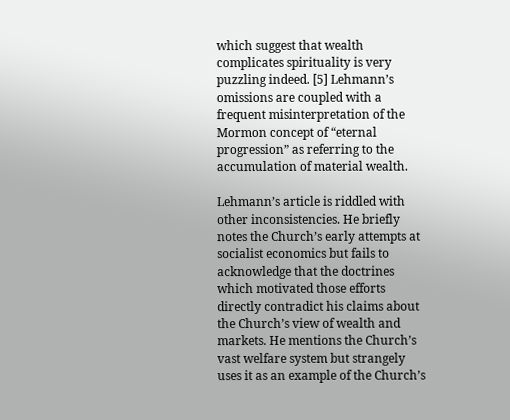which suggest that wealth complicates spirituality is very puzzling indeed. [5] Lehmann’s omissions are coupled with a frequent misinterpretation of the Mormon concept of “eternal progression” as referring to the accumulation of material wealth.

Lehmann’s article is riddled with other inconsistencies. He briefly notes the Church’s early attempts at socialist economics but fails to acknowledge that the doctrines which motivated those efforts directly contradict his claims about the Church’s view of wealth and markets. He mentions the Church’s vast welfare system but strangely uses it as an example of the Church’s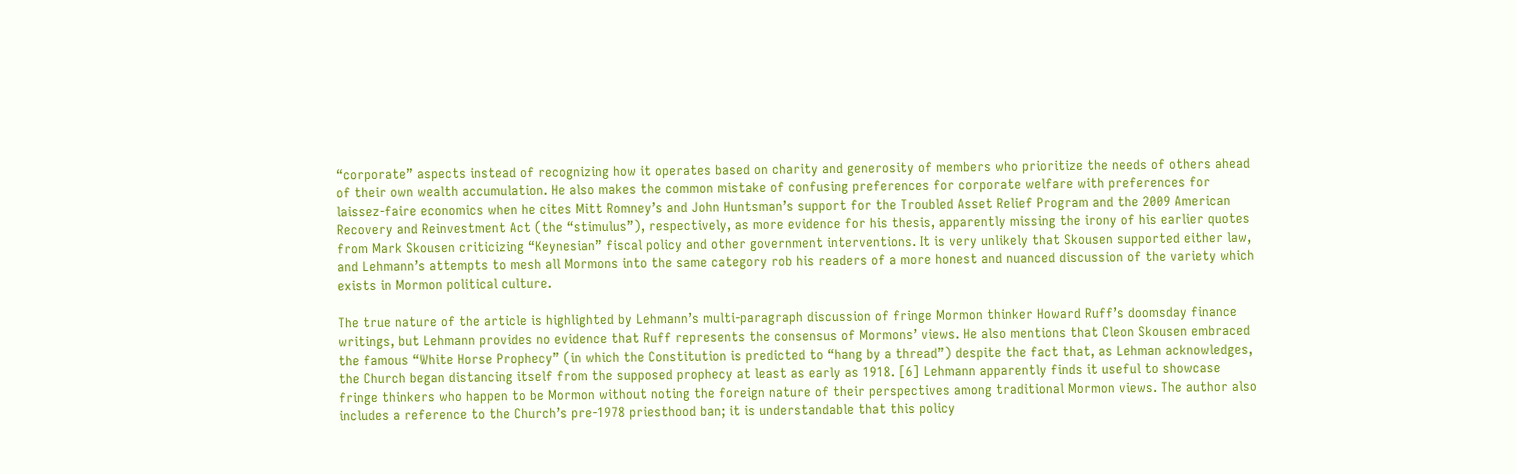“corporate” aspects instead of recognizing how it operates based on charity and generosity of members who prioritize the needs of others ahead of their own wealth accumulation. He also makes the common mistake of confusing preferences for corporate welfare with preferences for laissez-faire economics when he cites Mitt Romney’s and John Huntsman’s support for the Troubled Asset Relief Program and the 2009 American Recovery and Reinvestment Act (the “stimulus”), respectively, as more evidence for his thesis, apparently missing the irony of his earlier quotes from Mark Skousen criticizing “Keynesian” fiscal policy and other government interventions. It is very unlikely that Skousen supported either law, and Lehmann’s attempts to mesh all Mormons into the same category rob his readers of a more honest and nuanced discussion of the variety which exists in Mormon political culture.

The true nature of the article is highlighted by Lehmann’s multi-paragraph discussion of fringe Mormon thinker Howard Ruff’s doomsday finance writings, but Lehmann provides no evidence that Ruff represents the consensus of Mormons’ views. He also mentions that Cleon Skousen embraced the famous “White Horse Prophecy” (in which the Constitution is predicted to “hang by a thread”) despite the fact that, as Lehman acknowledges, the Church began distancing itself from the supposed prophecy at least as early as 1918. [6] Lehmann apparently finds it useful to showcase fringe thinkers who happen to be Mormon without noting the foreign nature of their perspectives among traditional Mormon views. The author also includes a reference to the Church’s pre-1978 priesthood ban; it is understandable that this policy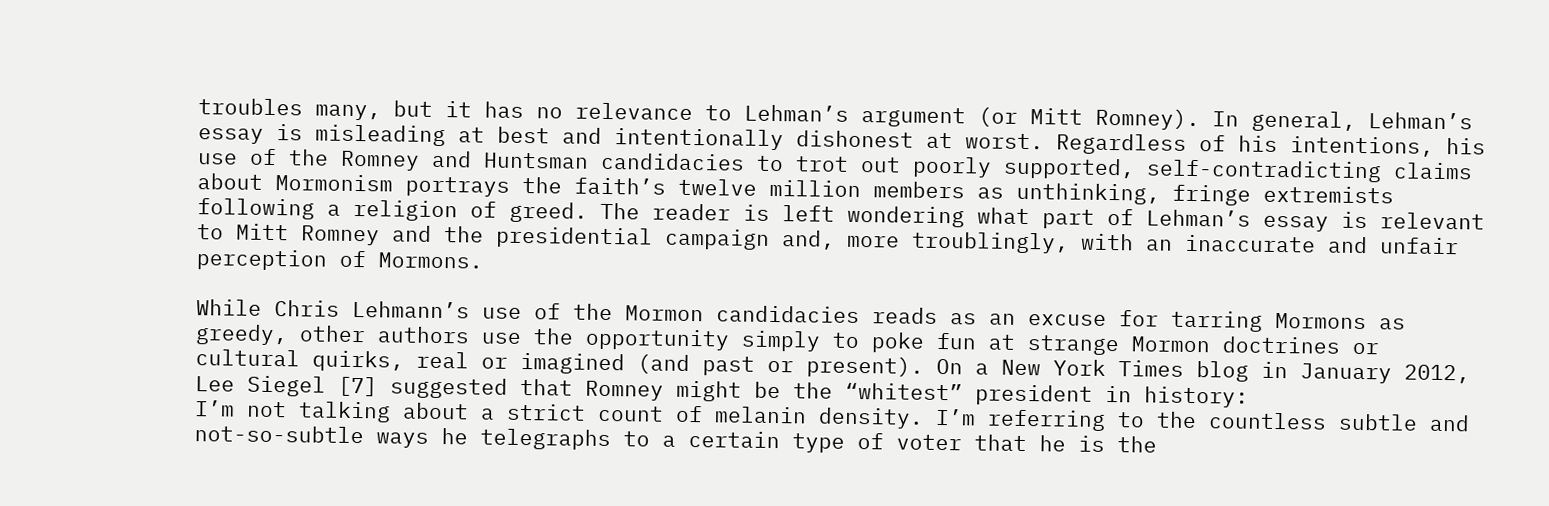troubles many, but it has no relevance to Lehman’s argument (or Mitt Romney). In general, Lehman’s essay is misleading at best and intentionally dishonest at worst. Regardless of his intentions, his use of the Romney and Huntsman candidacies to trot out poorly supported, self-contradicting claims about Mormonism portrays the faith’s twelve million members as unthinking, fringe extremists following a religion of greed. The reader is left wondering what part of Lehman’s essay is relevant to Mitt Romney and the presidential campaign and, more troublingly, with an inaccurate and unfair perception of Mormons.

While Chris Lehmann’s use of the Mormon candidacies reads as an excuse for tarring Mormons as greedy, other authors use the opportunity simply to poke fun at strange Mormon doctrines or cultural quirks, real or imagined (and past or present). On a New York Times blog in January 2012, Lee Siegel [7] suggested that Romney might be the “whitest” president in history:
I’m not talking about a strict count of melanin density. I’m referring to the countless subtle and not-so-subtle ways he telegraphs to a certain type of voter that he is the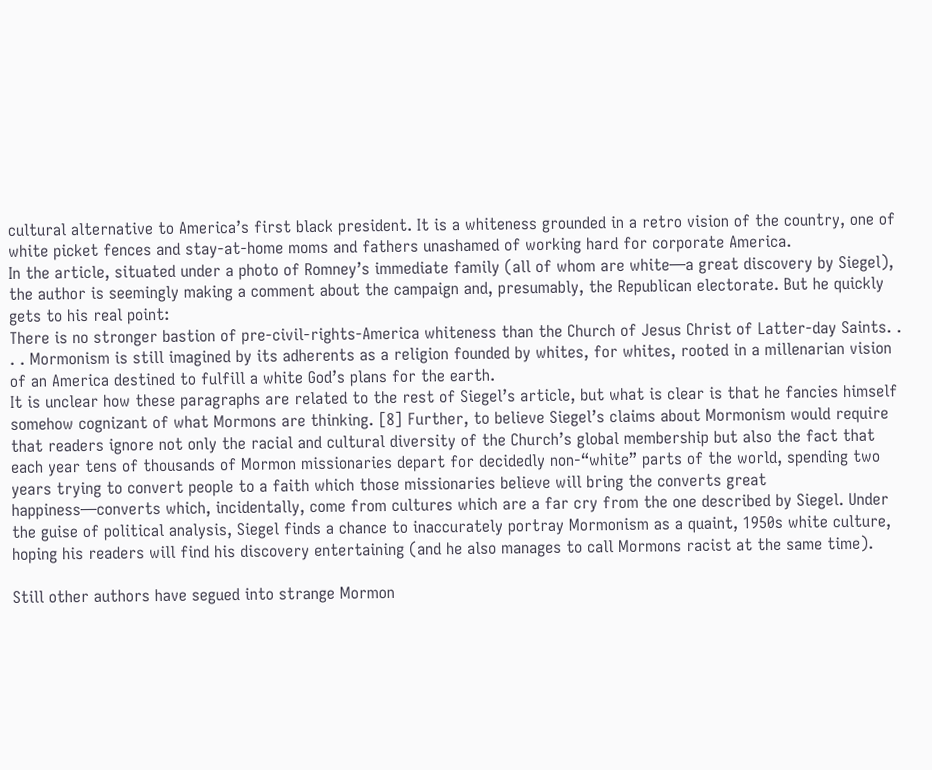cultural alternative to America’s first black president. It is a whiteness grounded in a retro vision of the country, one of white picket fences and stay-at-home moms and fathers unashamed of working hard for corporate America.
In the article, situated under a photo of Romney’s immediate family (all of whom are white—a great discovery by Siegel), the author is seemingly making a comment about the campaign and, presumably, the Republican electorate. But he quickly gets to his real point:
There is no stronger bastion of pre-civil-rights-America whiteness than the Church of Jesus Christ of Latter-day Saints. . . . Mormonism is still imagined by its adherents as a religion founded by whites, for whites, rooted in a millenarian vision of an America destined to fulfill a white God’s plans for the earth.
It is unclear how these paragraphs are related to the rest of Siegel’s article, but what is clear is that he fancies himself somehow cognizant of what Mormons are thinking. [8] Further, to believe Siegel’s claims about Mormonism would require that readers ignore not only the racial and cultural diversity of the Church’s global membership but also the fact that each year tens of thousands of Mormon missionaries depart for decidedly non-“white” parts of the world, spending two years trying to convert people to a faith which those missionaries believe will bring the converts great happiness—converts which, incidentally, come from cultures which are a far cry from the one described by Siegel. Under the guise of political analysis, Siegel finds a chance to inaccurately portray Mormonism as a quaint, 1950s white culture, hoping his readers will find his discovery entertaining (and he also manages to call Mormons racist at the same time).

Still other authors have segued into strange Mormon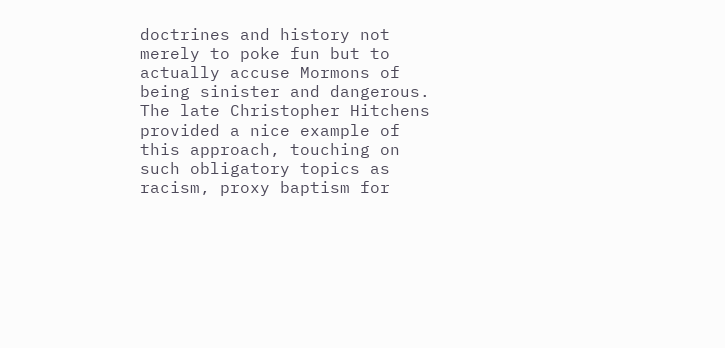doctrines and history not merely to poke fun but to actually accuse Mormons of being sinister and dangerous. The late Christopher Hitchens provided a nice example of this approach, touching on such obligatory topics as racism, proxy baptism for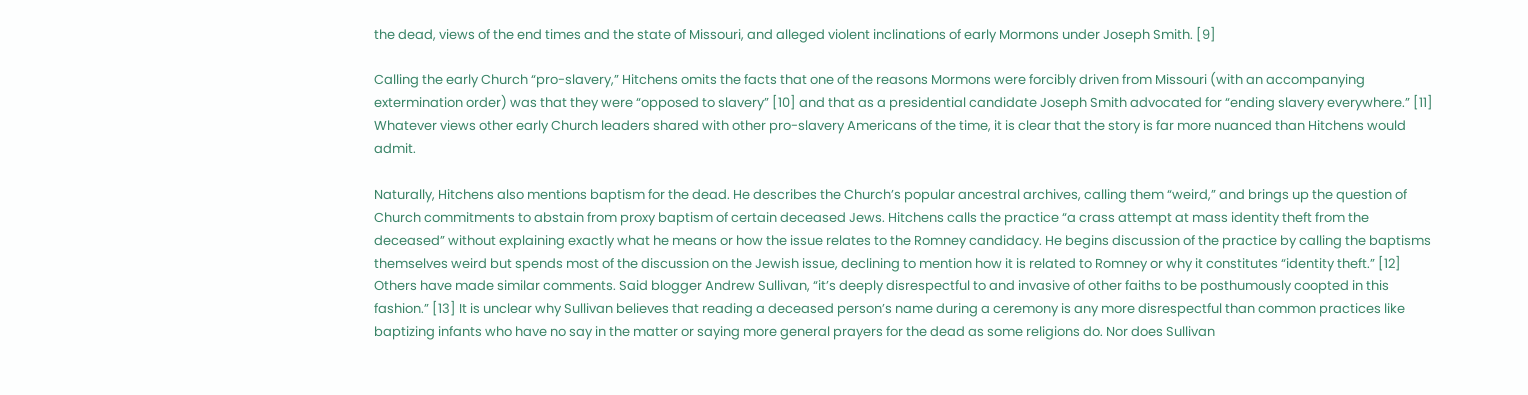the dead, views of the end times and the state of Missouri, and alleged violent inclinations of early Mormons under Joseph Smith. [9]

Calling the early Church “pro-slavery,” Hitchens omits the facts that one of the reasons Mormons were forcibly driven from Missouri (with an accompanying extermination order) was that they were “opposed to slavery” [10] and that as a presidential candidate Joseph Smith advocated for “ending slavery everywhere.” [11] Whatever views other early Church leaders shared with other pro-slavery Americans of the time, it is clear that the story is far more nuanced than Hitchens would admit.

Naturally, Hitchens also mentions baptism for the dead. He describes the Church’s popular ancestral archives, calling them “weird,” and brings up the question of Church commitments to abstain from proxy baptism of certain deceased Jews. Hitchens calls the practice “a crass attempt at mass identity theft from the deceased” without explaining exactly what he means or how the issue relates to the Romney candidacy. He begins discussion of the practice by calling the baptisms themselves weird but spends most of the discussion on the Jewish issue, declining to mention how it is related to Romney or why it constitutes “identity theft.” [12] Others have made similar comments. Said blogger Andrew Sullivan, “it’s deeply disrespectful to and invasive of other faiths to be posthumously coopted in this fashion.” [13] It is unclear why Sullivan believes that reading a deceased person’s name during a ceremony is any more disrespectful than common practices like baptizing infants who have no say in the matter or saying more general prayers for the dead as some religions do. Nor does Sullivan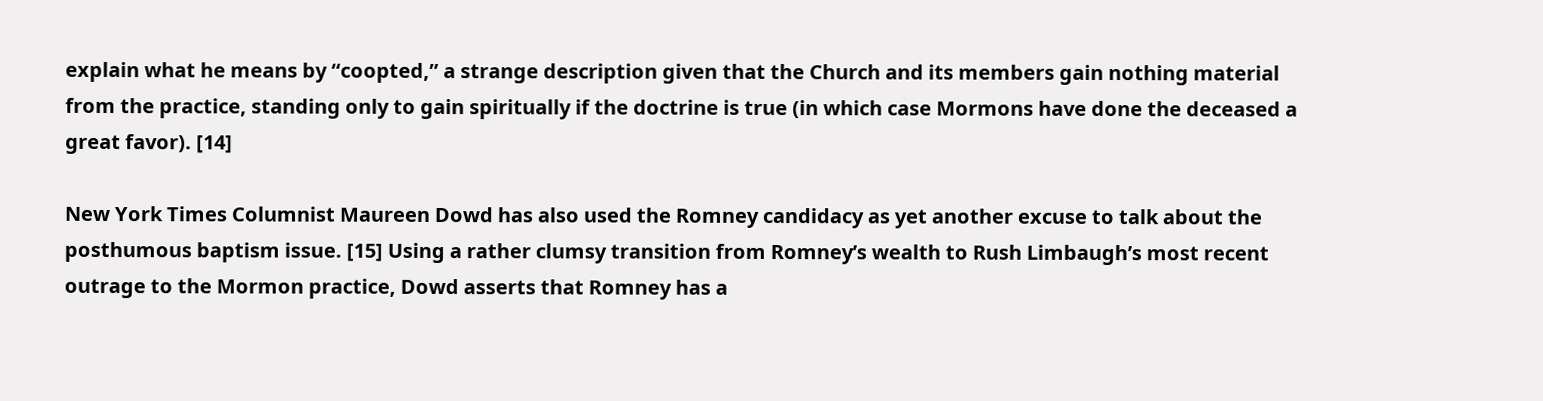explain what he means by “coopted,” a strange description given that the Church and its members gain nothing material from the practice, standing only to gain spiritually if the doctrine is true (in which case Mormons have done the deceased a great favor). [14]

New York Times Columnist Maureen Dowd has also used the Romney candidacy as yet another excuse to talk about the posthumous baptism issue. [15] Using a rather clumsy transition from Romney’s wealth to Rush Limbaugh’s most recent outrage to the Mormon practice, Dowd asserts that Romney has a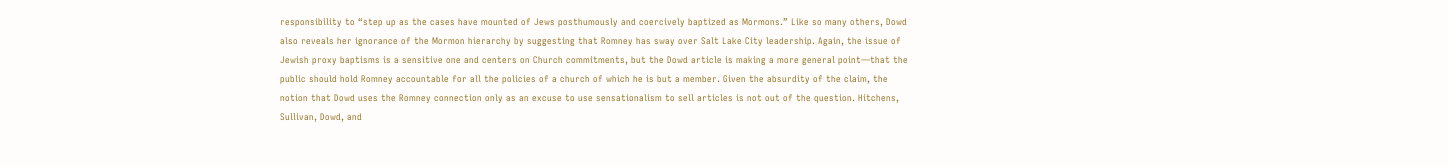responsibility to “step up as the cases have mounted of Jews posthumously and coercively baptized as Mormons.” Like so many others, Dowd also reveals her ignorance of the Mormon hierarchy by suggesting that Romney has sway over Salt Lake City leadership. Again, the issue of Jewish proxy baptisms is a sensitive one and centers on Church commitments, but the Dowd article is making a more general point—that the public should hold Romney accountable for all the policies of a church of which he is but a member. Given the absurdity of the claim, the notion that Dowd uses the Romney connection only as an excuse to use sensationalism to sell articles is not out of the question. Hitchens, Sullivan, Dowd, and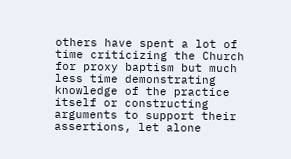others have spent a lot of time criticizing the Church for proxy baptism but much less time demonstrating knowledge of the practice itself or constructing arguments to support their assertions, let alone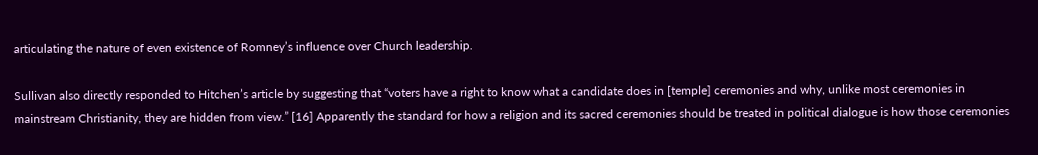articulating the nature of even existence of Romney’s influence over Church leadership.

Sullivan also directly responded to Hitchen’s article by suggesting that “voters have a right to know what a candidate does in [temple] ceremonies and why, unlike most ceremonies in mainstream Christianity, they are hidden from view.” [16] Apparently the standard for how a religion and its sacred ceremonies should be treated in political dialogue is how those ceremonies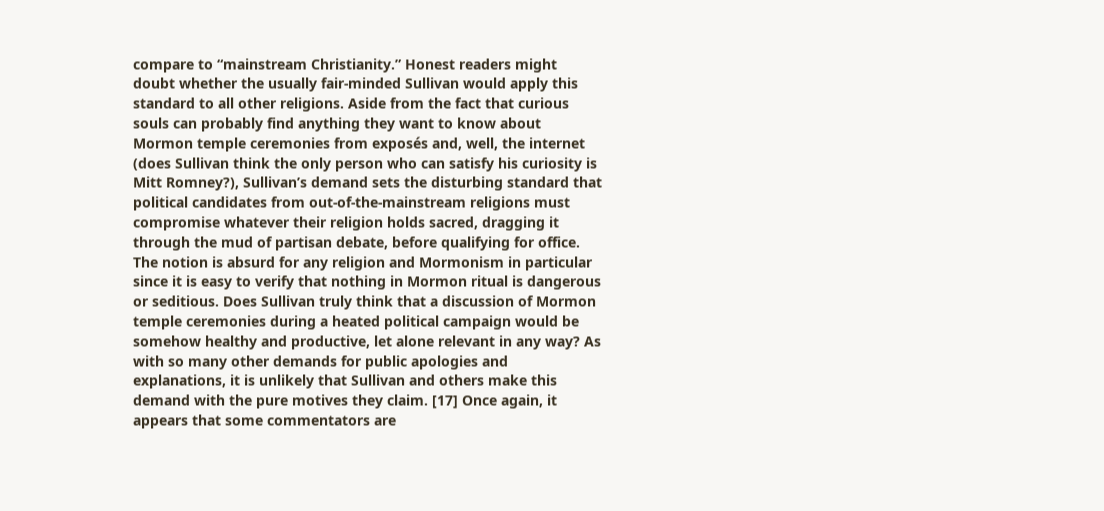compare to “mainstream Christianity.” Honest readers might doubt whether the usually fair-minded Sullivan would apply this standard to all other religions. Aside from the fact that curious souls can probably find anything they want to know about Mormon temple ceremonies from exposés and, well, the internet (does Sullivan think the only person who can satisfy his curiosity is Mitt Romney?), Sullivan’s demand sets the disturbing standard that political candidates from out-of-the-mainstream religions must compromise whatever their religion holds sacred, dragging it through the mud of partisan debate, before qualifying for office. The notion is absurd for any religion and Mormonism in particular since it is easy to verify that nothing in Mormon ritual is dangerous or seditious. Does Sullivan truly think that a discussion of Mormon temple ceremonies during a heated political campaign would be somehow healthy and productive, let alone relevant in any way? As with so many other demands for public apologies and explanations, it is unlikely that Sullivan and others make this demand with the pure motives they claim. [17] Once again, it appears that some commentators are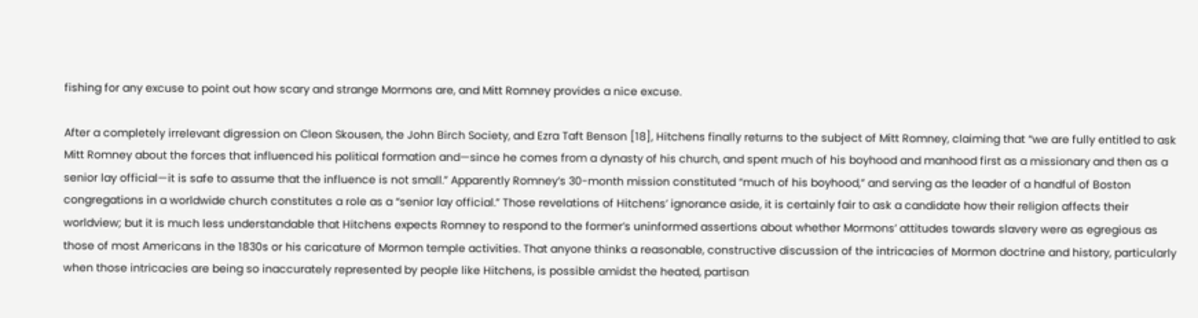fishing for any excuse to point out how scary and strange Mormons are, and Mitt Romney provides a nice excuse.

After a completely irrelevant digression on Cleon Skousen, the John Birch Society, and Ezra Taft Benson [18], Hitchens finally returns to the subject of Mitt Romney, claiming that “we are fully entitled to ask Mitt Romney about the forces that influenced his political formation and—since he comes from a dynasty of his church, and spent much of his boyhood and manhood first as a missionary and then as a senior lay official—it is safe to assume that the influence is not small.” Apparently Romney’s 30-month mission constituted “much of his boyhood,” and serving as the leader of a handful of Boston congregations in a worldwide church constitutes a role as a “senior lay official.” Those revelations of Hitchens’ ignorance aside, it is certainly fair to ask a candidate how their religion affects their worldview; but it is much less understandable that Hitchens expects Romney to respond to the former’s uninformed assertions about whether Mormons’ attitudes towards slavery were as egregious as those of most Americans in the 1830s or his caricature of Mormon temple activities. That anyone thinks a reasonable, constructive discussion of the intricacies of Mormon doctrine and history, particularly when those intricacies are being so inaccurately represented by people like Hitchens, is possible amidst the heated, partisan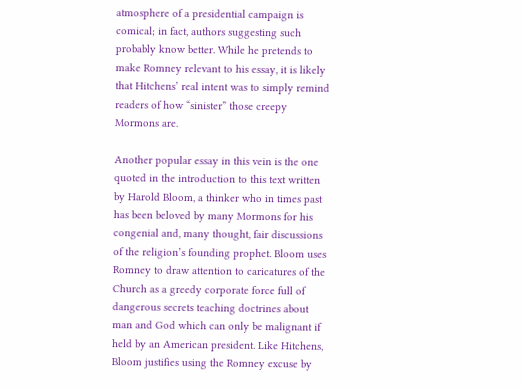atmosphere of a presidential campaign is comical; in fact, authors suggesting such probably know better. While he pretends to make Romney relevant to his essay, it is likely that Hitchens’ real intent was to simply remind readers of how “sinister” those creepy Mormons are.

Another popular essay in this vein is the one quoted in the introduction to this text written by Harold Bloom, a thinker who in times past has been beloved by many Mormons for his congenial and, many thought, fair discussions of the religion’s founding prophet. Bloom uses Romney to draw attention to caricatures of the Church as a greedy corporate force full of dangerous secrets teaching doctrines about man and God which can only be malignant if held by an American president. Like Hitchens, Bloom justifies using the Romney excuse by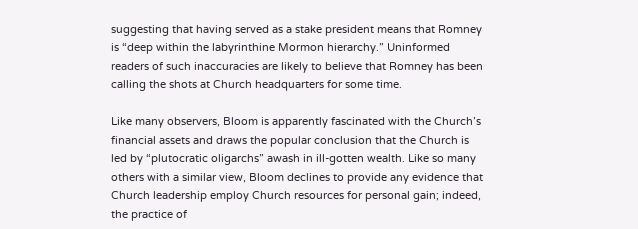suggesting that having served as a stake president means that Romney is “deep within the labyrinthine Mormon hierarchy.” Uninformed readers of such inaccuracies are likely to believe that Romney has been calling the shots at Church headquarters for some time.

Like many observers, Bloom is apparently fascinated with the Church’s financial assets and draws the popular conclusion that the Church is led by “plutocratic oligarchs” awash in ill-gotten wealth. Like so many others with a similar view, Bloom declines to provide any evidence that Church leadership employ Church resources for personal gain; indeed, the practice of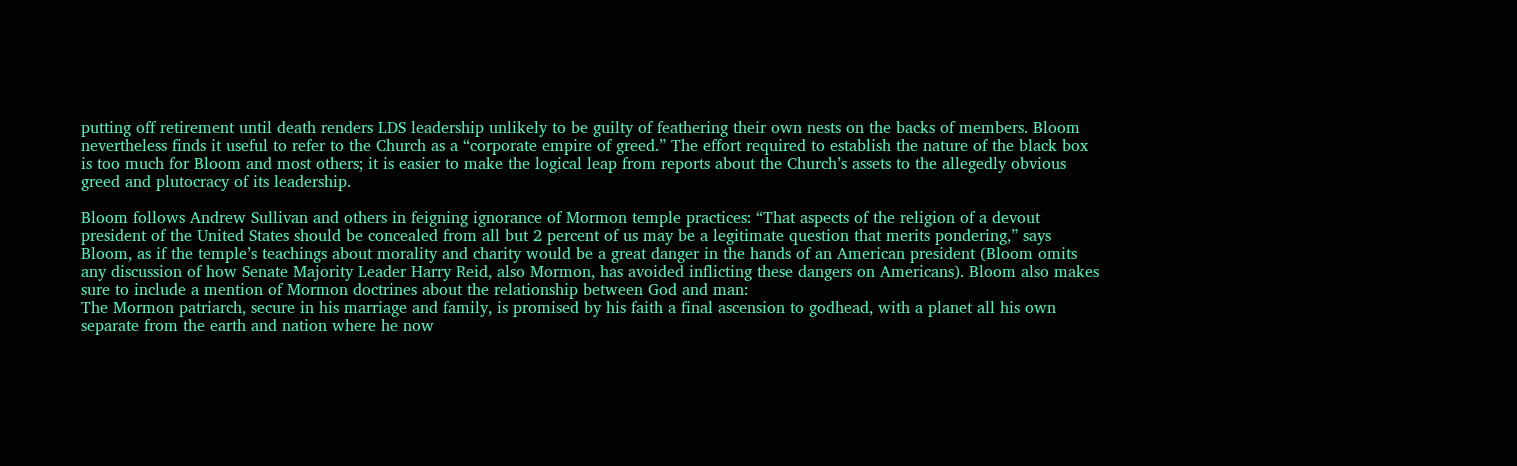putting off retirement until death renders LDS leadership unlikely to be guilty of feathering their own nests on the backs of members. Bloom nevertheless finds it useful to refer to the Church as a “corporate empire of greed.” The effort required to establish the nature of the black box is too much for Bloom and most others; it is easier to make the logical leap from reports about the Church’s assets to the allegedly obvious greed and plutocracy of its leadership.

Bloom follows Andrew Sullivan and others in feigning ignorance of Mormon temple practices: “That aspects of the religion of a devout president of the United States should be concealed from all but 2 percent of us may be a legitimate question that merits pondering,” says Bloom, as if the temple’s teachings about morality and charity would be a great danger in the hands of an American president (Bloom omits any discussion of how Senate Majority Leader Harry Reid, also Mormon, has avoided inflicting these dangers on Americans). Bloom also makes sure to include a mention of Mormon doctrines about the relationship between God and man:
The Mormon patriarch, secure in his marriage and family, is promised by his faith a final ascension to godhead, with a planet all his own separate from the earth and nation where he now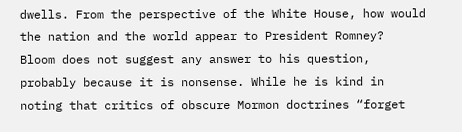dwells. From the perspective of the White House, how would the nation and the world appear to President Romney?
Bloom does not suggest any answer to his question, probably because it is nonsense. While he is kind in noting that critics of obscure Mormon doctrines “forget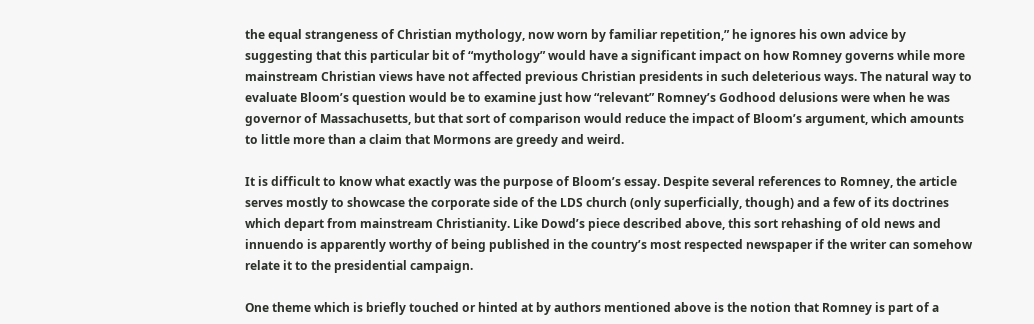the equal strangeness of Christian mythology, now worn by familiar repetition,” he ignores his own advice by suggesting that this particular bit of “mythology” would have a significant impact on how Romney governs while more mainstream Christian views have not affected previous Christian presidents in such deleterious ways. The natural way to evaluate Bloom’s question would be to examine just how “relevant” Romney’s Godhood delusions were when he was governor of Massachusetts, but that sort of comparison would reduce the impact of Bloom’s argument, which amounts to little more than a claim that Mormons are greedy and weird.

It is difficult to know what exactly was the purpose of Bloom’s essay. Despite several references to Romney, the article serves mostly to showcase the corporate side of the LDS church (only superficially, though) and a few of its doctrines which depart from mainstream Christianity. Like Dowd’s piece described above, this sort rehashing of old news and innuendo is apparently worthy of being published in the country’s most respected newspaper if the writer can somehow relate it to the presidential campaign.

One theme which is briefly touched or hinted at by authors mentioned above is the notion that Romney is part of a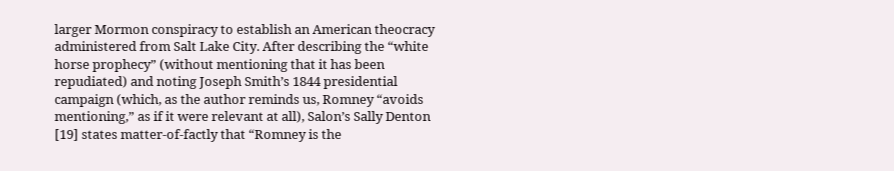larger Mormon conspiracy to establish an American theocracy administered from Salt Lake City. After describing the “white horse prophecy” (without mentioning that it has been repudiated) and noting Joseph Smith’s 1844 presidential campaign (which, as the author reminds us, Romney “avoids mentioning,” as if it were relevant at all), Salon’s Sally Denton [19] states matter-of-factly that “Romney is the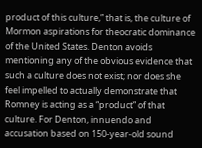product of this culture,” that is, the culture of Mormon aspirations for theocratic dominance of the United States. Denton avoids mentioning any of the obvious evidence that such a culture does not exist; nor does she feel impelled to actually demonstrate that Romney is acting as a “product” of that culture. For Denton, innuendo and accusation based on 150-year-old sound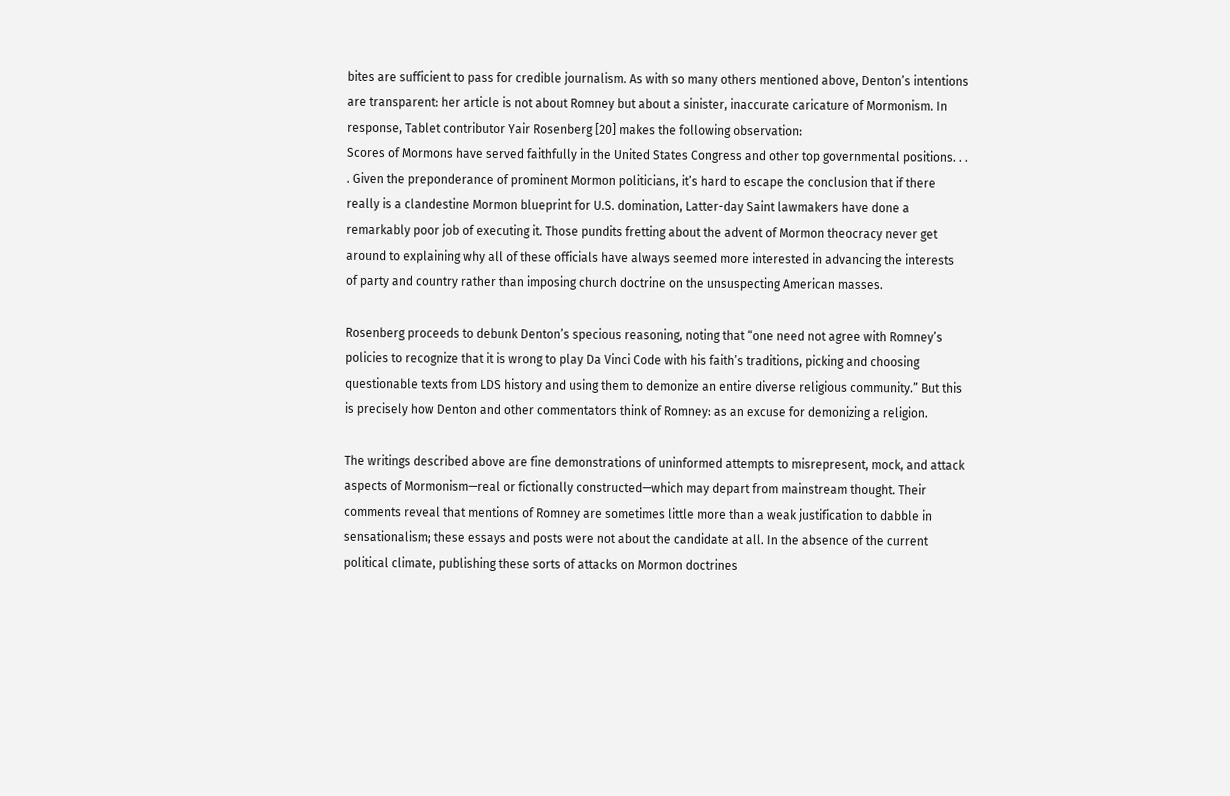bites are sufficient to pass for credible journalism. As with so many others mentioned above, Denton’s intentions are transparent: her article is not about Romney but about a sinister, inaccurate caricature of Mormonism. In response, Tablet contributor Yair Rosenberg [20] makes the following observation:
Scores of Mormons have served faithfully in the United States Congress and other top governmental positions. . . . Given the preponderance of prominent Mormon politicians, it’s hard to escape the conclusion that if there really is a clandestine Mormon blueprint for U.S. domination, Latter-day Saint lawmakers have done a remarkably poor job of executing it. Those pundits fretting about the advent of Mormon theocracy never get around to explaining why all of these officials have always seemed more interested in advancing the interests of party and country rather than imposing church doctrine on the unsuspecting American masses.

Rosenberg proceeds to debunk Denton’s specious reasoning, noting that “one need not agree with Romney’s policies to recognize that it is wrong to play Da Vinci Code with his faith’s traditions, picking and choosing questionable texts from LDS history and using them to demonize an entire diverse religious community.” But this is precisely how Denton and other commentators think of Romney: as an excuse for demonizing a religion.

The writings described above are fine demonstrations of uninformed attempts to misrepresent, mock, and attack aspects of Mormonism—real or fictionally constructed—which may depart from mainstream thought. Their comments reveal that mentions of Romney are sometimes little more than a weak justification to dabble in sensationalism; these essays and posts were not about the candidate at all. In the absence of the current political climate, publishing these sorts of attacks on Mormon doctrines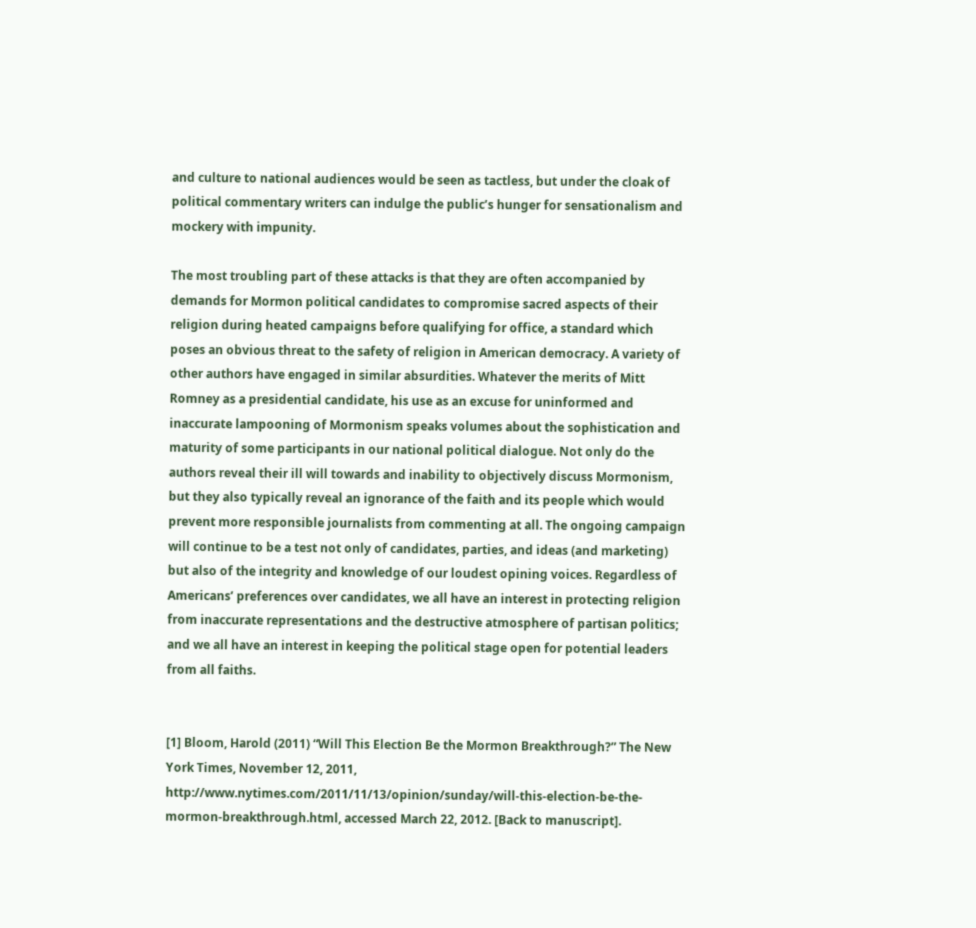and culture to national audiences would be seen as tactless, but under the cloak of political commentary writers can indulge the public’s hunger for sensationalism and mockery with impunity.

The most troubling part of these attacks is that they are often accompanied by demands for Mormon political candidates to compromise sacred aspects of their religion during heated campaigns before qualifying for office, a standard which poses an obvious threat to the safety of religion in American democracy. A variety of other authors have engaged in similar absurdities. Whatever the merits of Mitt Romney as a presidential candidate, his use as an excuse for uninformed and inaccurate lampooning of Mormonism speaks volumes about the sophistication and maturity of some participants in our national political dialogue. Not only do the authors reveal their ill will towards and inability to objectively discuss Mormonism, but they also typically reveal an ignorance of the faith and its people which would prevent more responsible journalists from commenting at all. The ongoing campaign will continue to be a test not only of candidates, parties, and ideas (and marketing) but also of the integrity and knowledge of our loudest opining voices. Regardless of Americans’ preferences over candidates, we all have an interest in protecting religion from inaccurate representations and the destructive atmosphere of partisan politics; and we all have an interest in keeping the political stage open for potential leaders from all faiths.


[1] Bloom, Harold (2011) “Will This Election Be the Mormon Breakthrough?” The New York Times, November 12, 2011, http://www.nytimes.com/2011/11/13/opinion/sunday/will-this-election-be-the-mormon-breakthrough.html, accessed March 22, 2012. [Back to manuscript].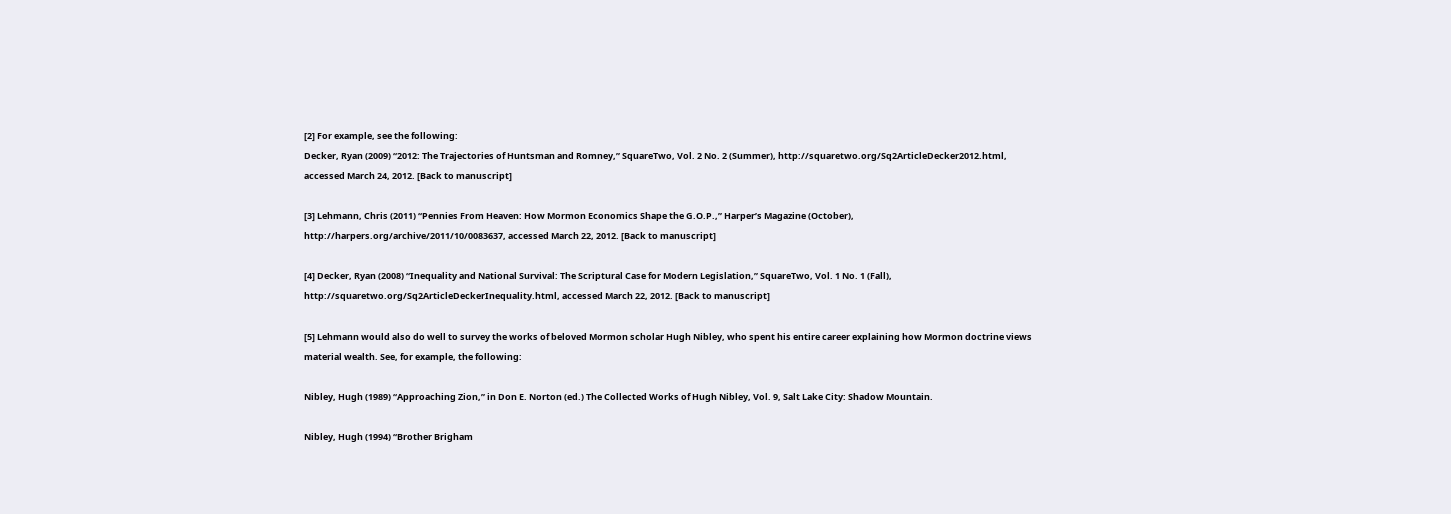[2] For example, see the following:
Decker, Ryan (2009) “2012: The Trajectories of Huntsman and Romney,” SquareTwo, Vol. 2 No. 2 (Summer), http://squaretwo.org/Sq2ArticleDecker2012.html, accessed March 24, 2012. [Back to manuscript]

[3] Lehmann, Chris (2011) “Pennies From Heaven: How Mormon Economics Shape the G.O.P.,” Harper’s Magazine (October), http://harpers.org/archive/2011/10/0083637, accessed March 22, 2012. [Back to manuscript]

[4] Decker, Ryan (2008) “Inequality and National Survival: The Scriptural Case for Modern Legislation,” SquareTwo, Vol. 1 No. 1 (Fall), http://squaretwo.org/Sq2ArticleDeckerInequality.html, accessed March 22, 2012. [Back to manuscript]

[5] Lehmann would also do well to survey the works of beloved Mormon scholar Hugh Nibley, who spent his entire career explaining how Mormon doctrine views material wealth. See, for example, the following:

Nibley, Hugh (1989) “Approaching Zion,” in Don E. Norton (ed.) The Collected Works of Hugh Nibley, Vol. 9, Salt Lake City: Shadow Mountain.

Nibley, Hugh (1994) “Brother Brigham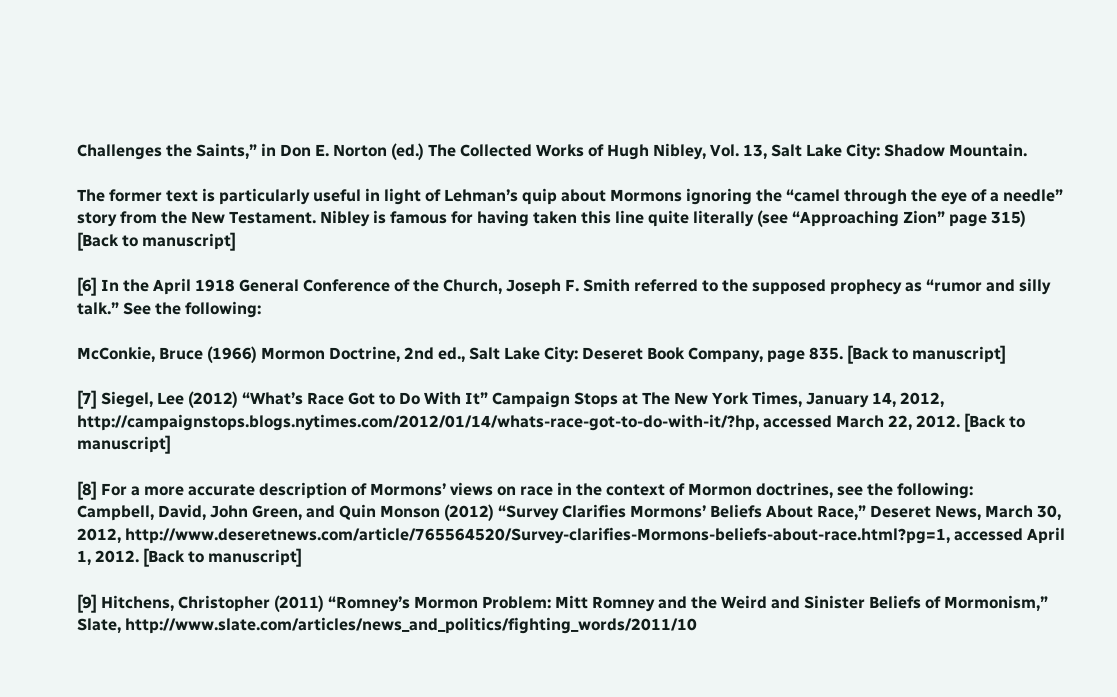Challenges the Saints,” in Don E. Norton (ed.) The Collected Works of Hugh Nibley, Vol. 13, Salt Lake City: Shadow Mountain.

The former text is particularly useful in light of Lehman’s quip about Mormons ignoring the “camel through the eye of a needle” story from the New Testament. Nibley is famous for having taken this line quite literally (see “Approaching Zion” page 315) [Back to manuscript]

[6] In the April 1918 General Conference of the Church, Joseph F. Smith referred to the supposed prophecy as “rumor and silly talk.” See the following:

McConkie, Bruce (1966) Mormon Doctrine, 2nd ed., Salt Lake City: Deseret Book Company, page 835. [Back to manuscript]

[7] Siegel, Lee (2012) “What’s Race Got to Do With It” Campaign Stops at The New York Times, January 14, 2012, http://campaignstops.blogs.nytimes.com/2012/01/14/whats-race-got-to-do-with-it/?hp, accessed March 22, 2012. [Back to manuscript]

[8] For a more accurate description of Mormons’ views on race in the context of Mormon doctrines, see the following:
Campbell, David, John Green, and Quin Monson (2012) “Survey Clarifies Mormons’ Beliefs About Race,” Deseret News, March 30, 2012, http://www.deseretnews.com/article/765564520/Survey-clarifies-Mormons-beliefs-about-race.html?pg=1, accessed April 1, 2012. [Back to manuscript]

[9] Hitchens, Christopher (2011) “Romney’s Mormon Problem: Mitt Romney and the Weird and Sinister Beliefs of Mormonism,” Slate, http://www.slate.com/articles/news_and_politics/fighting_words/2011/10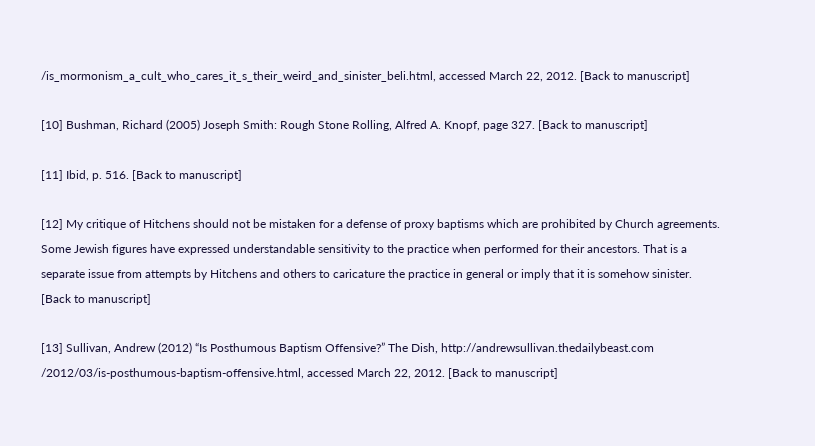/is_mormonism_a_cult_who_cares_it_s_their_weird_and_sinister_beli.html, accessed March 22, 2012. [Back to manuscript]

[10] Bushman, Richard (2005) Joseph Smith: Rough Stone Rolling, Alfred A. Knopf, page 327. [Back to manuscript]

[11] Ibid, p. 516. [Back to manuscript]

[12] My critique of Hitchens should not be mistaken for a defense of proxy baptisms which are prohibited by Church agreements. Some Jewish figures have expressed understandable sensitivity to the practice when performed for their ancestors. That is a separate issue from attempts by Hitchens and others to caricature the practice in general or imply that it is somehow sinister. [Back to manuscript]

[13] Sullivan, Andrew (2012) “Is Posthumous Baptism Offensive?” The Dish, http://andrewsullivan.thedailybeast.com /2012/03/is-posthumous-baptism-offensive.html, accessed March 22, 2012. [Back to manuscript]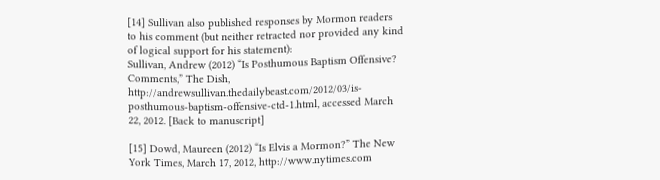[14] Sullivan also published responses by Mormon readers to his comment (but neither retracted nor provided any kind of logical support for his statement):
Sullivan, Andrew (2012) “Is Posthumous Baptism Offensive? Comments,” The Dish, http://andrewsullivan.thedailybeast.com/2012/03/is-posthumous-baptism-offensive-ctd-1.html, accessed March 22, 2012. [Back to manuscript]

[15] Dowd, Maureen (2012) “Is Elvis a Mormon?” The New York Times, March 17, 2012, http://www.nytimes.com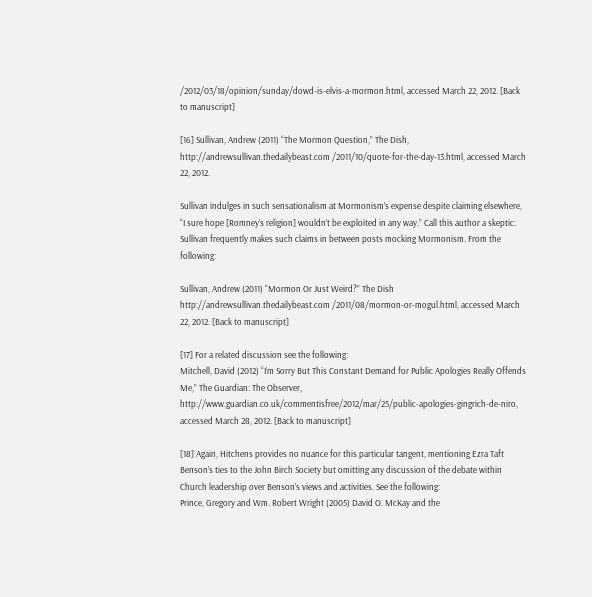/2012/03/18/opinion/sunday/dowd-is-elvis-a-mormon.html, accessed March 22, 2012. [Back to manuscript]

[16] Sullivan, Andrew (2011) “The Mormon Question,” The Dish, http://andrewsullivan.thedailybeast.com /2011/10/quote-for-the-day-13.html, accessed March 22, 2012.

Sullivan indulges in such sensationalism at Mormonism’s expense despite claiming elsewhere, “I sure hope [Romney’s religion] wouldn’t be exploited in any way.” Call this author a skeptic: Sullivan frequently makes such claims in between posts mocking Mormonism. From the following:

Sullivan, Andrew (2011) “Mormon Or Just Weird?” The Dish http://andrewsullivan.thedailybeast.com /2011/08/mormon-or-mogul.html, accessed March 22, 2012. [Back to manuscript]

[17] For a related discussion see the following:
Mitchell, David (2012) “I’m Sorry But This Constant Demand for Public Apologies Really Offends Me,” The Guardian: The Observer, http://www.guardian.co.uk/commentisfree/2012/mar/25/public-apologies-gingrich-de-niro, accessed March 28, 2012. [Back to manuscript]

[18] Again, Hitchens provides no nuance for this particular tangent, mentioning Ezra Taft Benson’s ties to the John Birch Society but omitting any discussion of the debate within Church leadership over Benson’s views and activities. See the following:
Prince, Gregory and Wm. Robert Wright (2005) David O. McKay and the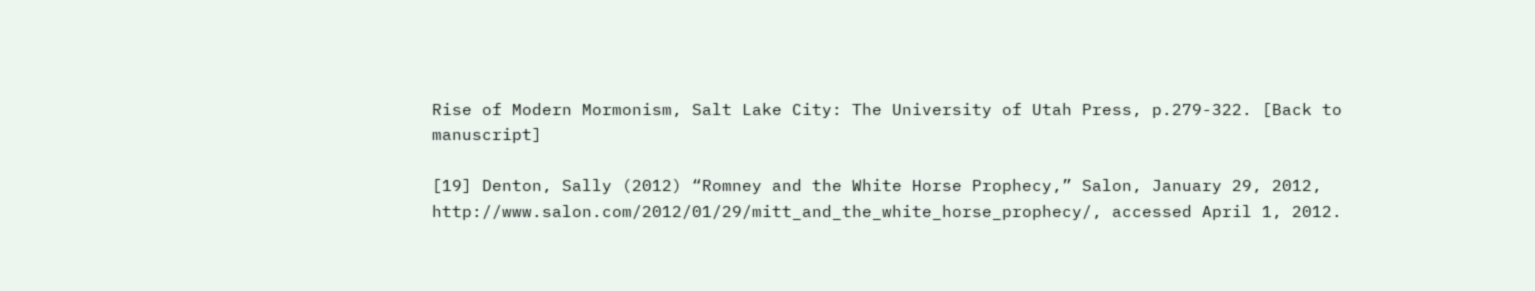Rise of Modern Mormonism, Salt Lake City: The University of Utah Press, p.279-322. [Back to manuscript]

[19] Denton, Sally (2012) “Romney and the White Horse Prophecy,” Salon, January 29, 2012, http://www.salon.com/2012/01/29/mitt_and_the_white_horse_prophecy/, accessed April 1, 2012.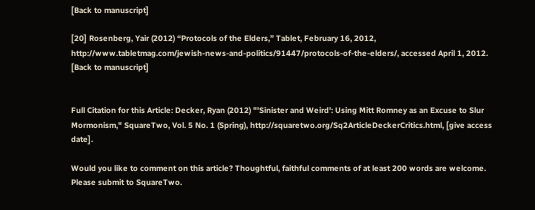[Back to manuscript]

[20] Rosenberg, Yair (2012) “Protocols of the Elders,” Tablet, February 16, 2012, http://www.tabletmag.com/jewish-news-and-politics/91447/protocols-of-the-elders/, accessed April 1, 2012. [Back to manuscript]


Full Citation for this Article: Decker, Ryan (2012) "'Sinister and Weird': Using Mitt Romney as an Excuse to Slur Mormonism," SquareTwo, Vol. 5 No. 1 (Spring), http://squaretwo.org/Sq2ArticleDeckerCritics.html, [give access date].

Would you like to comment on this article? Thoughtful, faithful comments of at least 200 words are welcome. Please submit to SquareTwo.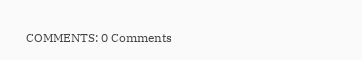COMMENTS: 0 Comments